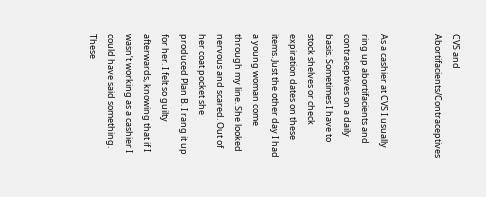CVS and Abortifacients/Contraceptives


As a cashier at CVS I usually ring up abortifacients and contraceptives on a daily basis. Sometimes I have to stock shelves or check expiration dates on these items. Just the other day I had a young woman come through my line. She looked nervous and scared. Out of her coat pocket she produced Plan B. I rang it up for her. I felt so guilty afterwards, knowing that if I wasn’t working as a cashier I could have said something. These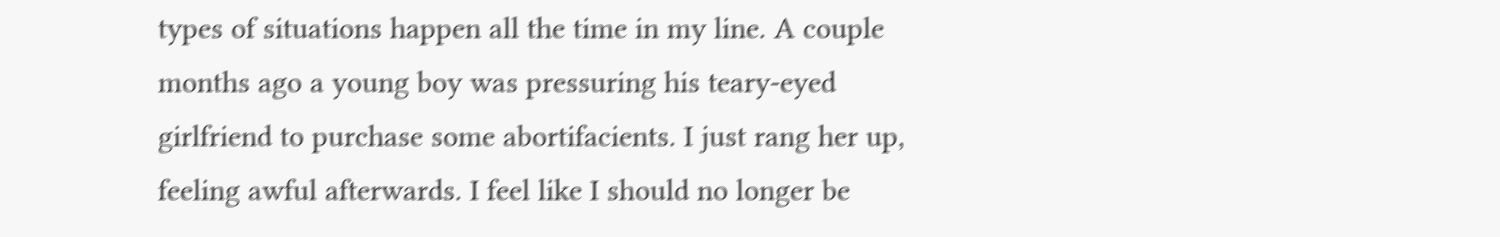types of situations happen all the time in my line. A couple months ago a young boy was pressuring his teary-eyed girlfriend to purchase some abortifacients. I just rang her up, feeling awful afterwards. I feel like I should no longer be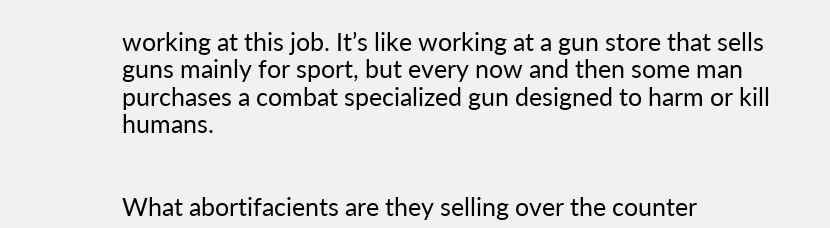working at this job. It’s like working at a gun store that sells guns mainly for sport, but every now and then some man purchases a combat specialized gun designed to harm or kill humans.


What abortifacients are they selling over the counter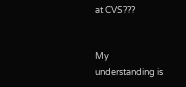at CVS???


My understanding is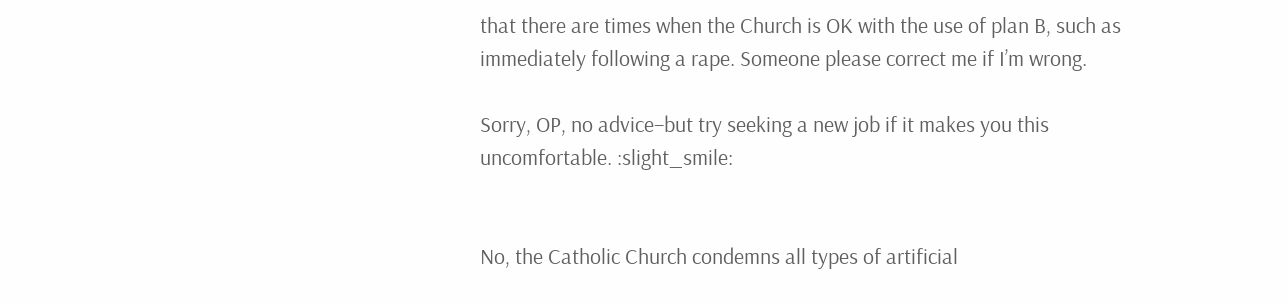that there are times when the Church is OK with the use of plan B, such as immediately following a rape. Someone please correct me if I’m wrong.

Sorry, OP, no advice–but try seeking a new job if it makes you this uncomfortable. :slight_smile:


No, the Catholic Church condemns all types of artificial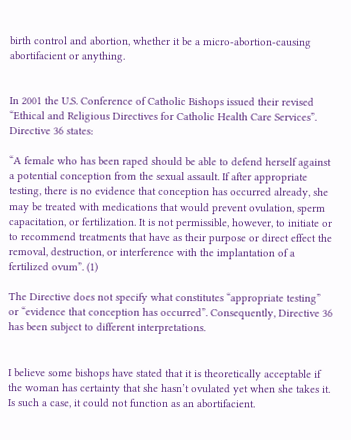birth control and abortion, whether it be a micro-abortion-causing abortifacient or anything.


In 2001 the U.S. Conference of Catholic Bishops issued their revised “Ethical and Religious Directives for Catholic Health Care Services”. Directive 36 states:

“A female who has been raped should be able to defend herself against a potential conception from the sexual assault. If after appropriate testing, there is no evidence that conception has occurred already, she may be treated with medications that would prevent ovulation, sperm capacitation, or fertilization. It is not permissible, however, to initiate or to recommend treatments that have as their purpose or direct effect the removal, destruction, or interference with the implantation of a fertilized ovum”. (1)

The Directive does not specify what constitutes “appropriate testing” or “evidence that conception has occurred”. Consequently, Directive 36 has been subject to different interpretations.


I believe some bishops have stated that it is theoretically acceptable if the woman has certainty that she hasn’t ovulated yet when she takes it. Is such a case, it could not function as an abortifacient.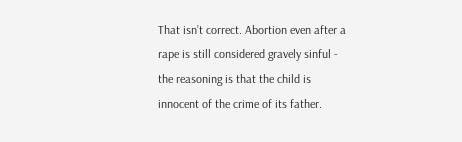That isn’t correct. Abortion even after a rape is still considered gravely sinful - the reasoning is that the child is innocent of the crime of its father.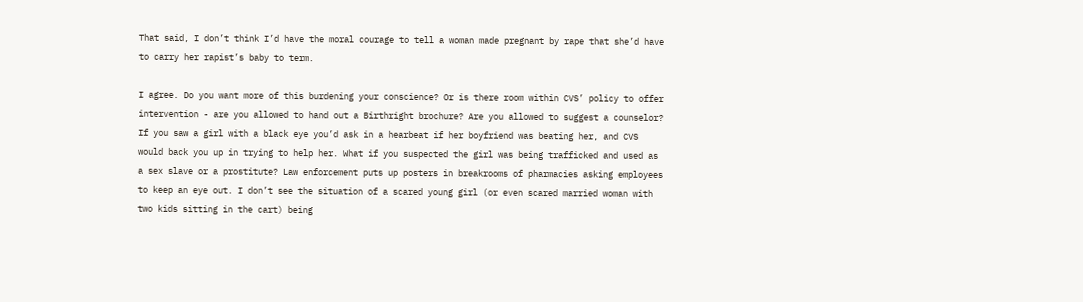That said, I don’t think I’d have the moral courage to tell a woman made pregnant by rape that she’d have to carry her rapist’s baby to term.

I agree. Do you want more of this burdening your conscience? Or is there room within CVS’ policy to offer intervention - are you allowed to hand out a Birthright brochure? Are you allowed to suggest a counselor? If you saw a girl with a black eye you’d ask in a hearbeat if her boyfriend was beating her, and CVS would back you up in trying to help her. What if you suspected the girl was being trafficked and used as a sex slave or a prostitute? Law enforcement puts up posters in breakrooms of pharmacies asking employees to keep an eye out. I don’t see the situation of a scared young girl (or even scared married woman with two kids sitting in the cart) being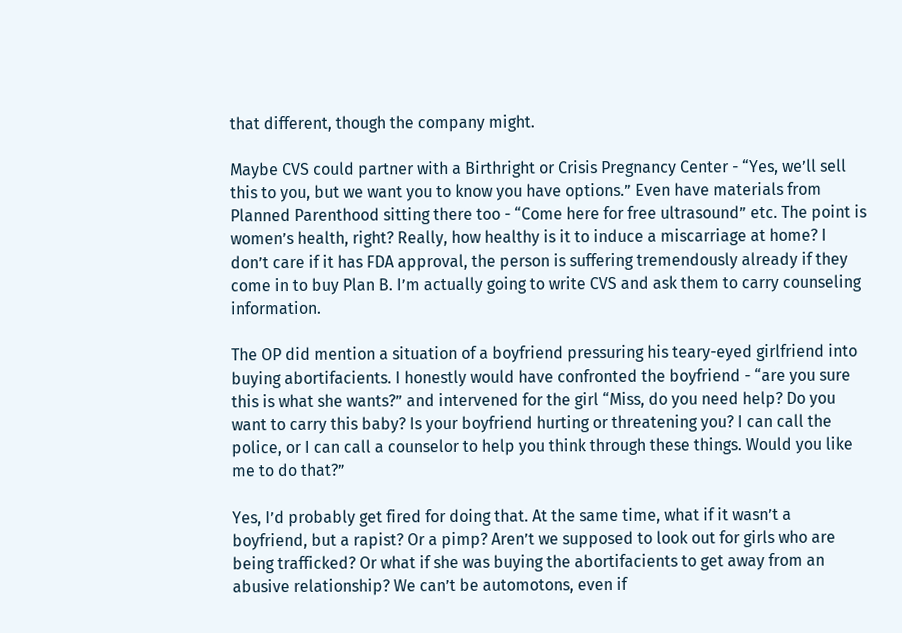that different, though the company might.

Maybe CVS could partner with a Birthright or Crisis Pregnancy Center - “Yes, we’ll sell this to you, but we want you to know you have options.” Even have materials from Planned Parenthood sitting there too - “Come here for free ultrasound” etc. The point is women’s health, right? Really, how healthy is it to induce a miscarriage at home? I don’t care if it has FDA approval, the person is suffering tremendously already if they come in to buy Plan B. I’m actually going to write CVS and ask them to carry counseling information.

The OP did mention a situation of a boyfriend pressuring his teary-eyed girlfriend into buying abortifacients. I honestly would have confronted the boyfriend - “are you sure this is what she wants?” and intervened for the girl “Miss, do you need help? Do you want to carry this baby? Is your boyfriend hurting or threatening you? I can call the police, or I can call a counselor to help you think through these things. Would you like me to do that?”

Yes, I’d probably get fired for doing that. At the same time, what if it wasn’t a boyfriend, but a rapist? Or a pimp? Aren’t we supposed to look out for girls who are being trafficked? Or what if she was buying the abortifacients to get away from an abusive relationship? We can’t be automotons, even if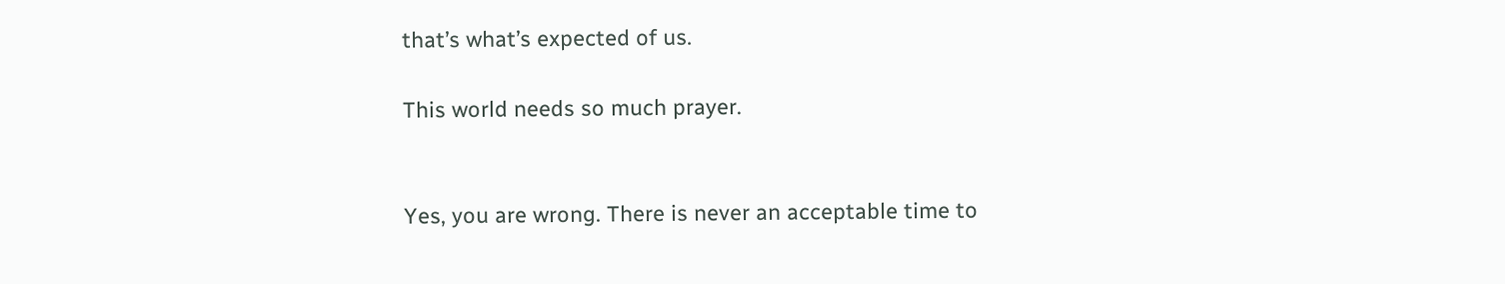that’s what’s expected of us.

This world needs so much prayer.


Yes, you are wrong. There is never an acceptable time to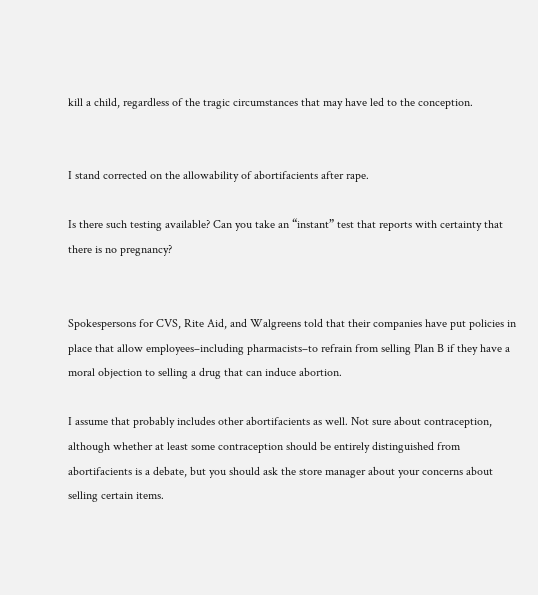kill a child, regardless of the tragic circumstances that may have led to the conception.


I stand corrected on the allowability of abortifacients after rape.

Is there such testing available? Can you take an “instant” test that reports with certainty that there is no pregnancy?


Spokespersons for CVS, Rite Aid, and Walgreens told that their companies have put policies in place that allow employees–including pharmacists–to refrain from selling Plan B if they have a moral objection to selling a drug that can induce abortion.

I assume that probably includes other abortifacients as well. Not sure about contraception, although whether at least some contraception should be entirely distinguished from abortifacients is a debate, but you should ask the store manager about your concerns about selling certain items.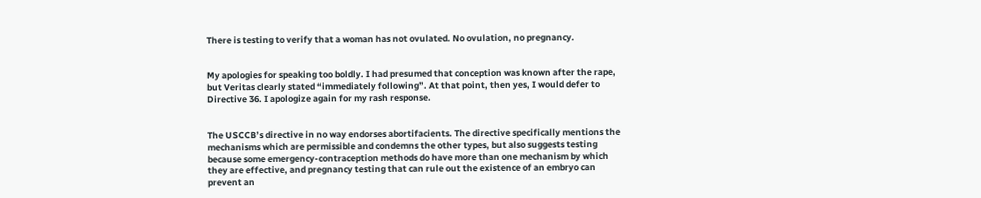There is testing to verify that a woman has not ovulated. No ovulation, no pregnancy.


My apologies for speaking too boldly. I had presumed that conception was known after the rape, but Veritas clearly stated “immediately following”. At that point, then yes, I would defer to Directive 36. I apologize again for my rash response.


The USCCB’s directive in no way endorses abortifacients. The directive specifically mentions the mechanisms which are permissible and condemns the other types, but also suggests testing because some emergency-contraception methods do have more than one mechanism by which they are effective, and pregnancy testing that can rule out the existence of an embryo can prevent an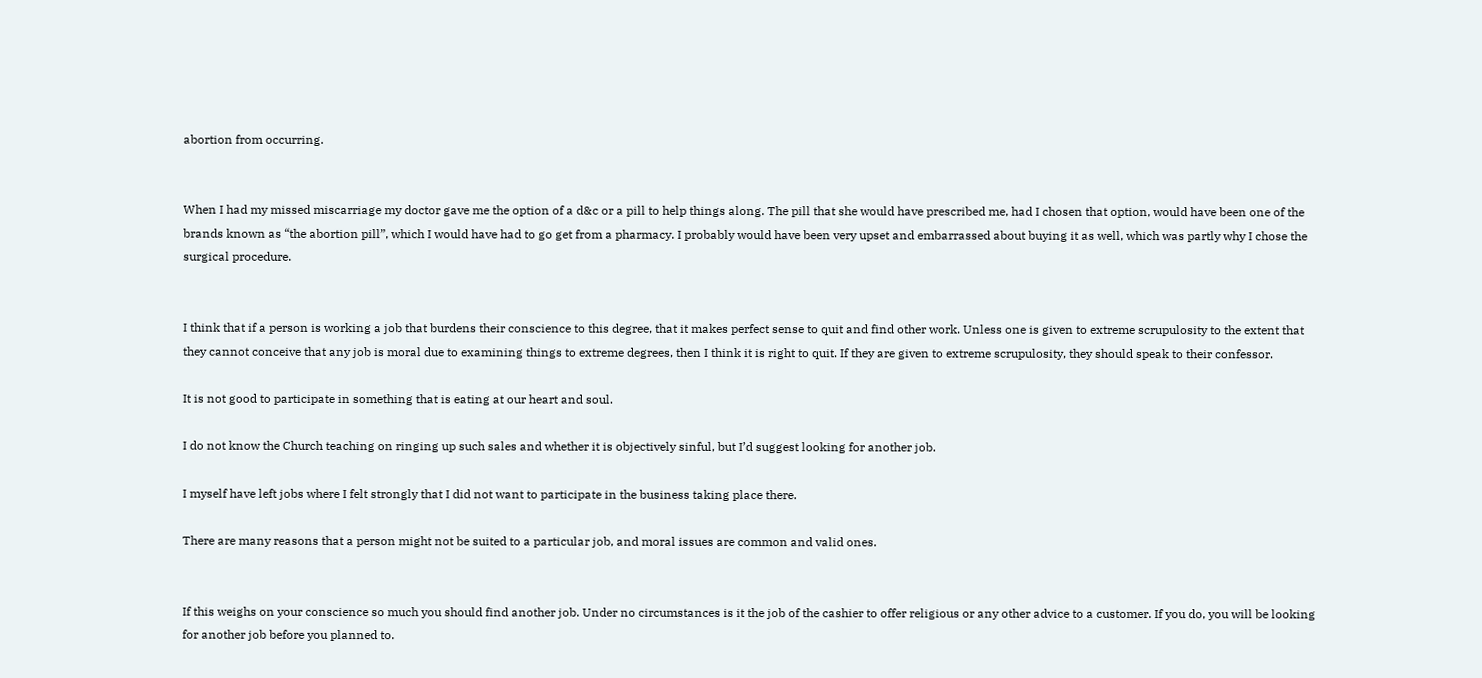abortion from occurring.


When I had my missed miscarriage my doctor gave me the option of a d&c or a pill to help things along. The pill that she would have prescribed me, had I chosen that option, would have been one of the brands known as “the abortion pill”, which I would have had to go get from a pharmacy. I probably would have been very upset and embarrassed about buying it as well, which was partly why I chose the surgical procedure.


I think that if a person is working a job that burdens their conscience to this degree, that it makes perfect sense to quit and find other work. Unless one is given to extreme scrupulosity to the extent that they cannot conceive that any job is moral due to examining things to extreme degrees, then I think it is right to quit. If they are given to extreme scrupulosity, they should speak to their confessor.

It is not good to participate in something that is eating at our heart and soul.

I do not know the Church teaching on ringing up such sales and whether it is objectively sinful, but I’d suggest looking for another job.

I myself have left jobs where I felt strongly that I did not want to participate in the business taking place there.

There are many reasons that a person might not be suited to a particular job, and moral issues are common and valid ones.


If this weighs on your conscience so much you should find another job. Under no circumstances is it the job of the cashier to offer religious or any other advice to a customer. If you do, you will be looking for another job before you planned to.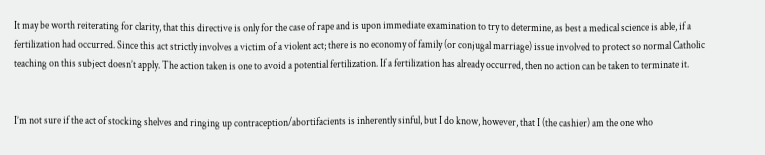It may be worth reiterating for clarity, that this directive is only for the case of rape and is upon immediate examination to try to determine, as best a medical science is able, if a fertilization had occurred. Since this act strictly involves a victim of a violent act; there is no economy of family (or conjugal marriage) issue involved to protect so normal Catholic teaching on this subject doesn’t apply. The action taken is one to avoid a potential fertilization. If a fertilization has already occurred, then no action can be taken to terminate it.


I’m not sure if the act of stocking shelves and ringing up contraception/abortifacients is inherently sinful, but I do know, however, that I (the cashier) am the one who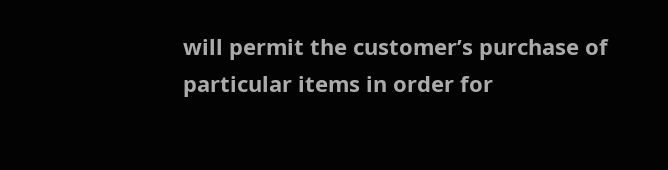will permit the customer’s purchase of particular items in order for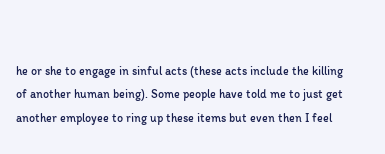he or she to engage in sinful acts (these acts include the killing of another human being). Some people have told me to just get another employee to ring up these items but even then I feel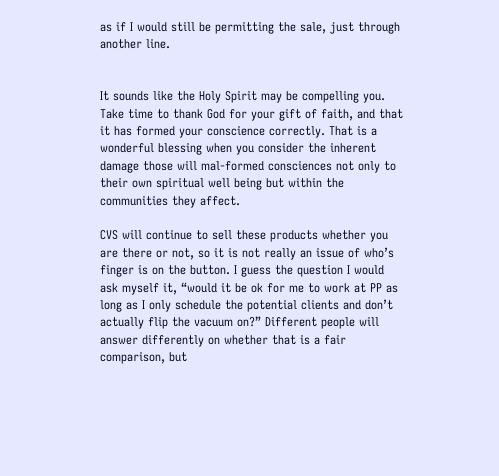as if I would still be permitting the sale, just through another line.


It sounds like the Holy Spirit may be compelling you. Take time to thank God for your gift of faith, and that it has formed your conscience correctly. That is a wonderful blessing when you consider the inherent damage those will mal-formed consciences not only to their own spiritual well being but within the communities they affect.

CVS will continue to sell these products whether you are there or not, so it is not really an issue of who’s finger is on the button. I guess the question I would ask myself it, “would it be ok for me to work at PP as long as I only schedule the potential clients and don’t actually flip the vacuum on?” Different people will answer differently on whether that is a fair comparison, but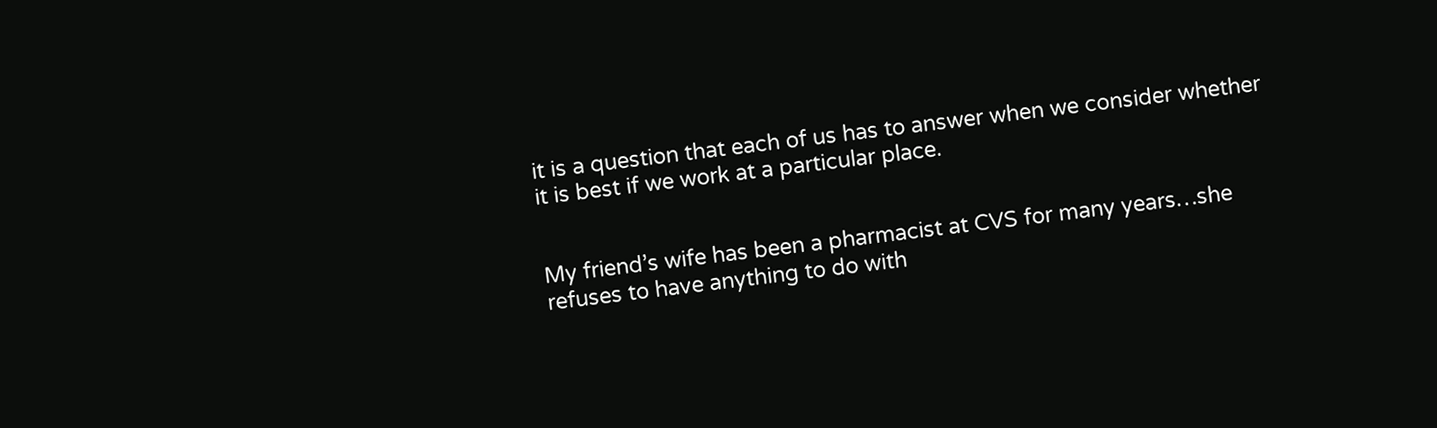it is a question that each of us has to answer when we consider whether it is best if we work at a particular place.


My friend’s wife has been a pharmacist at CVS for many years…she refuses to have anything to do with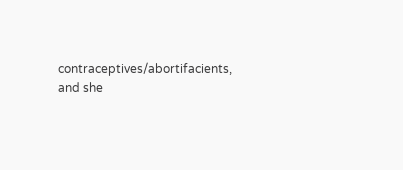contraceptives/abortifacients, and she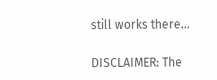still works there…

DISCLAIMER: The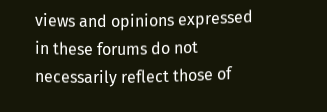views and opinions expressed in these forums do not necessarily reflect those of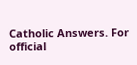Catholic Answers. For official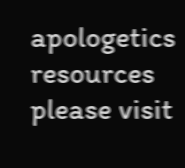apologetics resources please visit